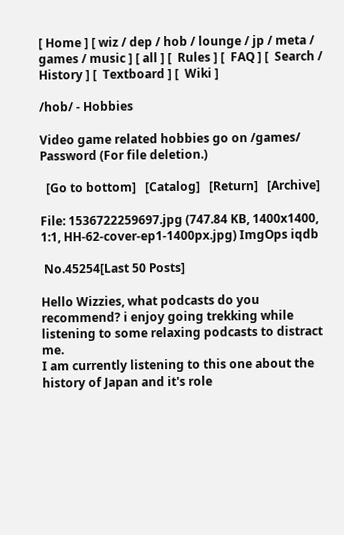[ Home ] [ wiz / dep / hob / lounge / jp / meta / games / music ] [ all ] [  Rules ] [  FAQ ] [  Search /  History ] [  Textboard ] [  Wiki ]

/hob/ - Hobbies

Video game related hobbies go on /games/
Password (For file deletion.)

  [Go to bottom]   [Catalog]   [Return]   [Archive]

File: 1536722259697.jpg (747.84 KB, 1400x1400, 1:1, HH-62-cover-ep1-1400px.jpg) ImgOps iqdb

 No.45254[Last 50 Posts]

Hello Wizzies, what podcasts do you recommend? i enjoy going trekking while listening to some relaxing podcasts to distract me.
I am currently listening to this one about the history of Japan and it's role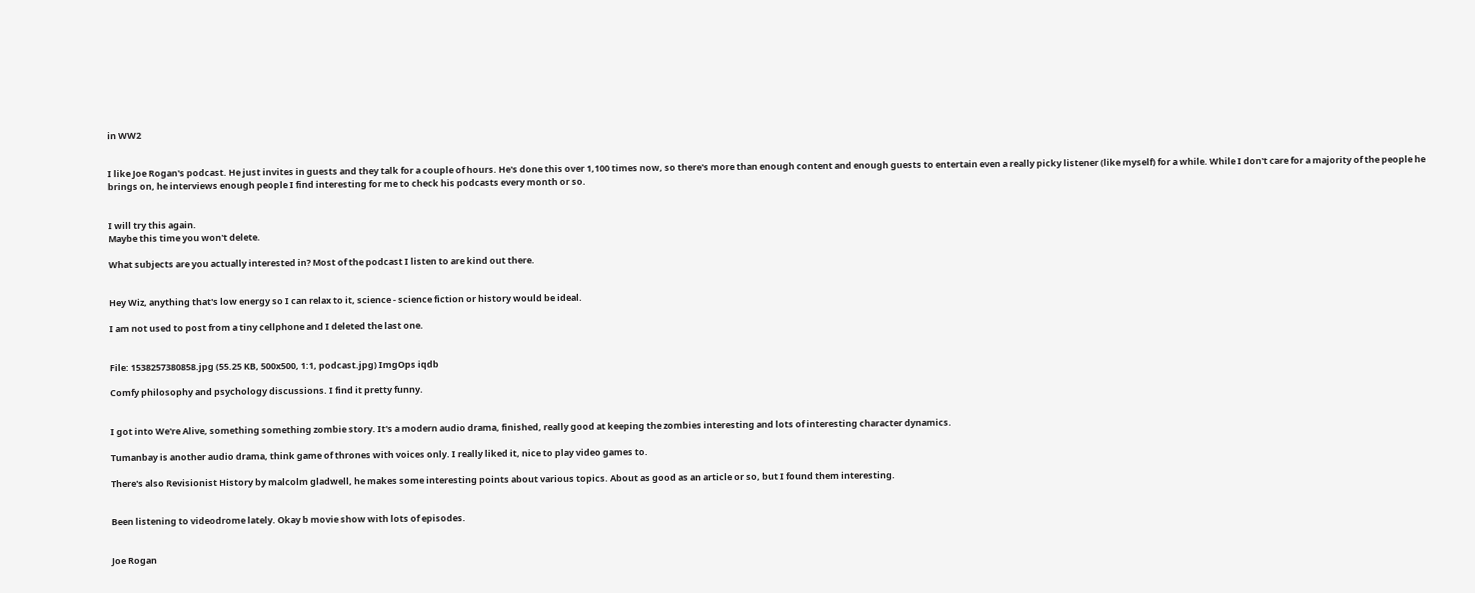in WW2


I like Joe Rogan's podcast. He just invites in guests and they talk for a couple of hours. He's done this over 1,100 times now, so there's more than enough content and enough guests to entertain even a really picky listener (like myself) for a while. While I don't care for a majority of the people he brings on, he interviews enough people I find interesting for me to check his podcasts every month or so.


I will try this again.
Maybe this time you won't delete.

What subjects are you actually interested in? Most of the podcast I listen to are kind out there.


Hey Wiz, anything that's low energy so I can relax to it, science - science fiction or history would be ideal.

I am not used to post from a tiny cellphone and I deleted the last one.


File: 1538257380858.jpg (55.25 KB, 500x500, 1:1, podcast.jpg) ImgOps iqdb

Comfy philosophy and psychology discussions. I find it pretty funny.


I got into We're Alive, something something zombie story. It's a modern audio drama, finished, really good at keeping the zombies interesting and lots of interesting character dynamics.

Tumanbay is another audio drama, think game of thrones with voices only. I really liked it, nice to play video games to.

There's also Revisionist History by malcolm gladwell, he makes some interesting points about various topics. About as good as an article or so, but I found them interesting.


Been listening to videodrome lately. Okay b movie show with lots of episodes.


Joe Rogan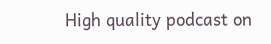High quality podcast on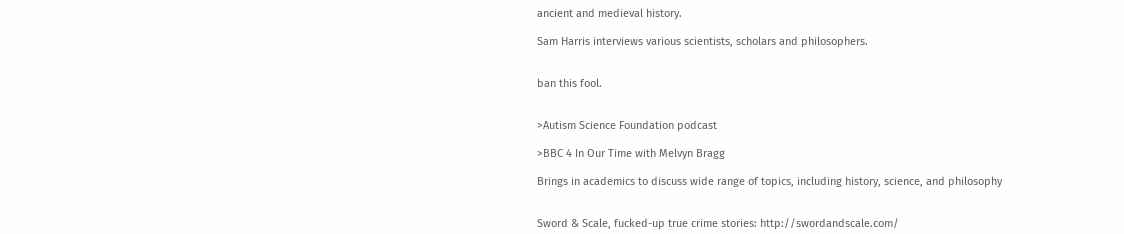ancient and medieval history.

Sam Harris interviews various scientists, scholars and philosophers.


ban this fool.


>Autism Science Foundation podcast

>BBC 4 In Our Time with Melvyn Bragg

Brings in academics to discuss wide range of topics, including history, science, and philosophy


Sword & Scale, fucked-up true crime stories: http://swordandscale.com/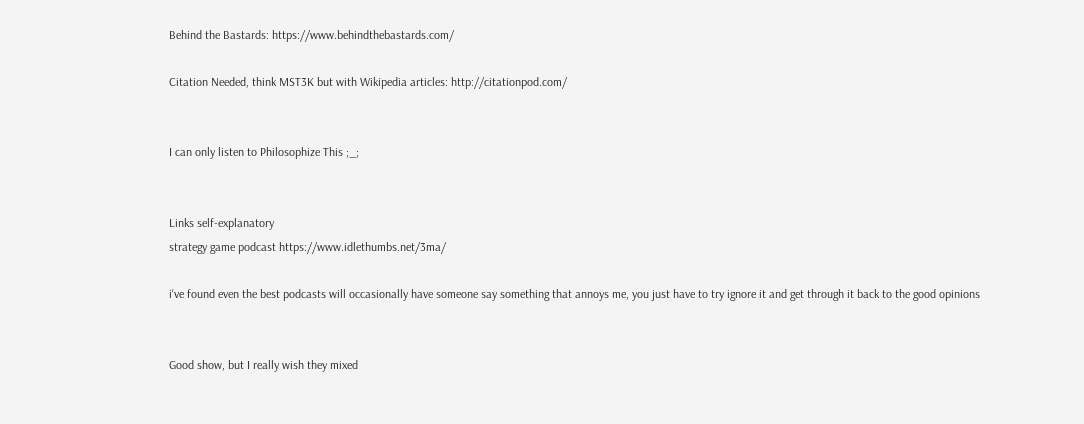Behind the Bastards: https://www.behindthebastards.com/

Citation Needed, think MST3K but with Wikipedia articles: http://citationpod.com/


I can only listen to Philosophize This ;_;


Links self-explanatory
strategy game podcast https://www.idlethumbs.net/3ma/

i've found even the best podcasts will occasionally have someone say something that annoys me, you just have to try ignore it and get through it back to the good opinions


Good show, but I really wish they mixed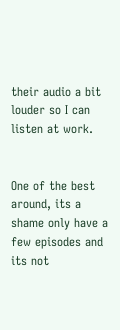their audio a bit louder so I can listen at work.


One of the best around, its a shame only have a few episodes and its not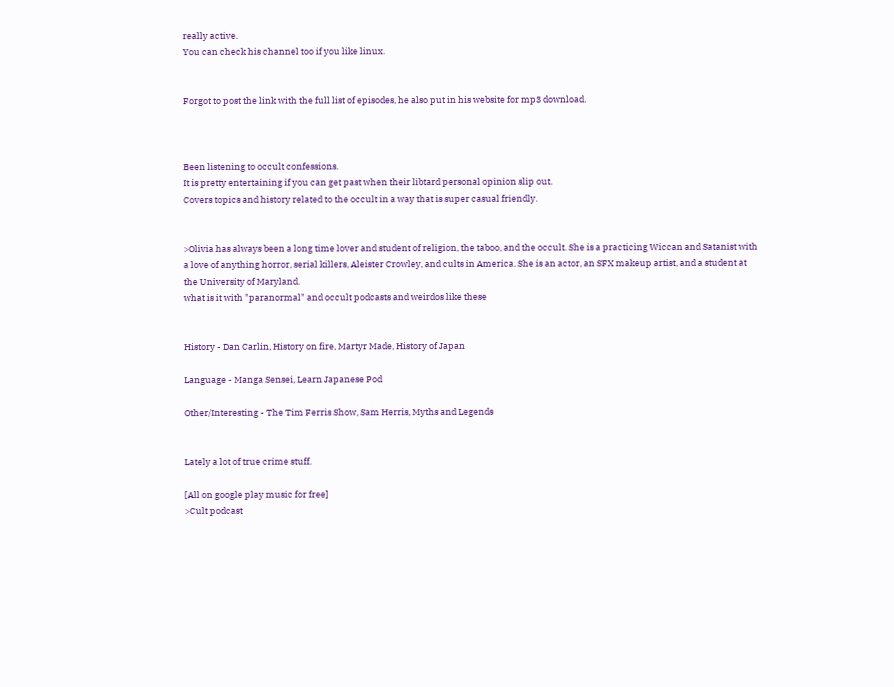really active.
You can check his channel too if you like linux.


Forgot to post the link with the full list of episodes, he also put in his website for mp3 download.



Been listening to occult confessions.
It is pretty entertaining if you can get past when their libtard personal opinion slip out.
Covers topics and history related to the occult in a way that is super casual friendly.


>Olivia has always been a long time lover and student of religion, the taboo, and the occult. She is a practicing Wiccan and Satanist with a love of anything horror, serial killers, Aleister Crowley, and cults in America. She is an actor, an SFX makeup artist, and a student at the University of Maryland.
what is it with "paranormal" and occult podcasts and weirdos like these


History - Dan Carlin, History on fire, Martyr Made, History of Japan

Language - Manga Sensei, Learn Japanese Pod

Other/Interesting - The Tim Ferris Show, Sam Herris, Myths and Legends


Lately a lot of true crime stuff.

[All on google play music for free]
>Cult podcast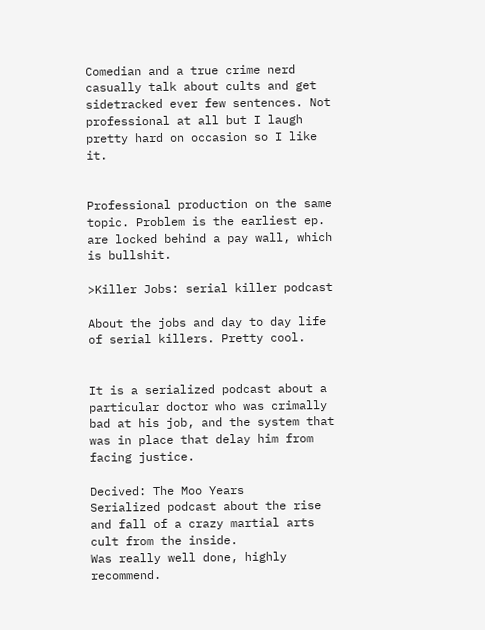Comedian and a true crime nerd casually talk about cults and get sidetracked ever few sentences. Not professional at all but I laugh pretty hard on occasion so I like it.


Professional production on the same topic. Problem is the earliest ep. are locked behind a pay wall, which is bullshit.

>Killer Jobs: serial killer podcast

About the jobs and day to day life of serial killers. Pretty cool.


It is a serialized podcast about a particular doctor who was crimally bad at his job, and the system that was in place that delay him from facing justice.

Decived: The Moo Years
Serialized podcast about the rise and fall of a crazy martial arts cult from the inside.
Was really well done, highly recommend.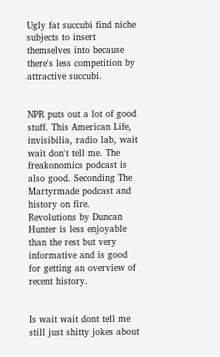Ugly fat succubi find niche subjects to insert themselves into because there's less competition by attractive succubi.


NPR puts out a lot of good stuff. This American Life, invisibilia, radio lab, wait wait don't tell me. The freakonomics podcast is also good. Seconding The Martyrmade podcast and history on fire. Revolutions by Duncan Hunter is less enjoyable than the rest but very informative and is good for getting an overview of recent history.


Is wait wait dont tell me still just shitty jokes about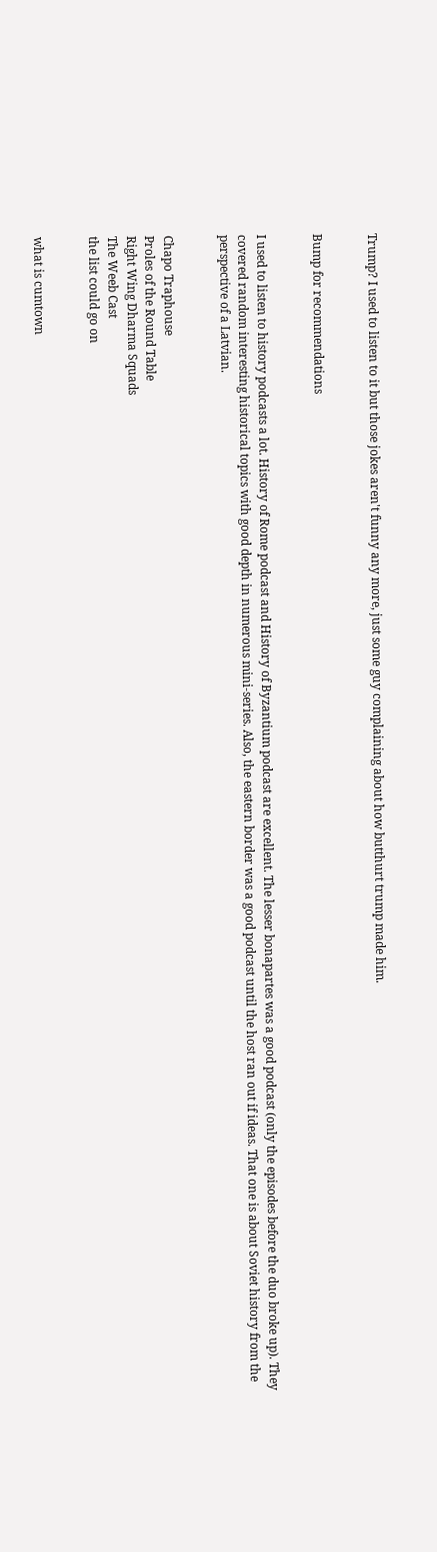Trump? I used to listen to it but those jokes aren't funny any more, just some guy complaining about how butthurt trump made him.


Bump for recommendations


I used to listen to history podcasts a lot. History of Rome podcast and History of Byzantium podcast are excellent. The lesser bonapartes was a good podcast (only the episodes before the duo broke up). They covered random interesting historical topics with good depth in numerous mini-series. Also, the eastern border was a good podcast until the host ran out if ideas. That one is about Soviet history from the perspective of a Latvian.


Chapo Traphouse
Proles of the Round Table
Right Wing Dharma Squads
The Weeb Cast
the list could go on


what is cumtown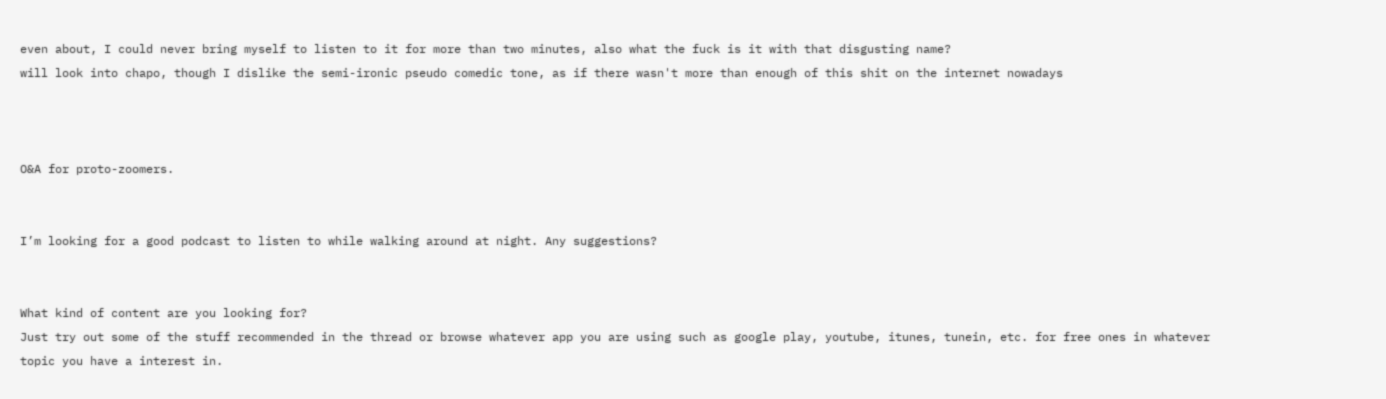even about, I could never bring myself to listen to it for more than two minutes, also what the fuck is it with that disgusting name?
will look into chapo, though I dislike the semi-ironic pseudo comedic tone, as if there wasn't more than enough of this shit on the internet nowadays



O&A for proto-zoomers.


I’m looking for a good podcast to listen to while walking around at night. Any suggestions?


What kind of content are you looking for?
Just try out some of the stuff recommended in the thread or browse whatever app you are using such as google play, youtube, itunes, tunein, etc. for free ones in whatever topic you have a interest in.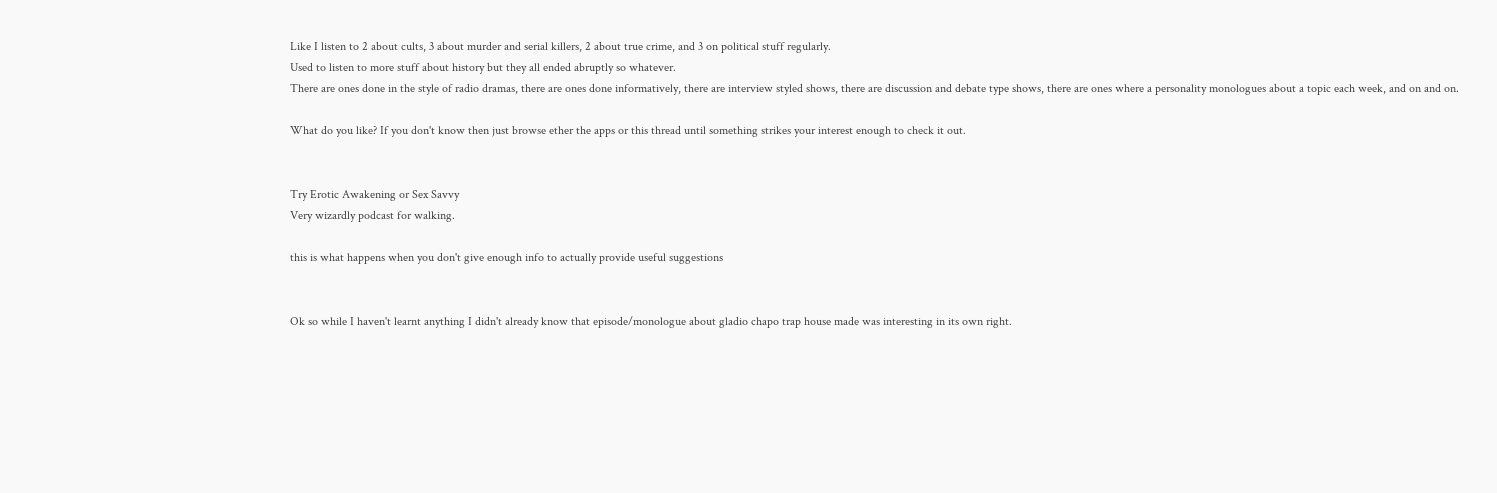Like I listen to 2 about cults, 3 about murder and serial killers, 2 about true crime, and 3 on political stuff regularly.
Used to listen to more stuff about history but they all ended abruptly so whatever.
There are ones done in the style of radio dramas, there are ones done informatively, there are interview styled shows, there are discussion and debate type shows, there are ones where a personality monologues about a topic each week, and on and on.

What do you like? If you don't know then just browse ether the apps or this thread until something strikes your interest enough to check it out.


Try Erotic Awakening or Sex Savvy
Very wizardly podcast for walking.

this is what happens when you don't give enough info to actually provide useful suggestions


Ok so while I haven't learnt anything I didn't already know that episode/monologue about gladio chapo trap house made was interesting in its own right.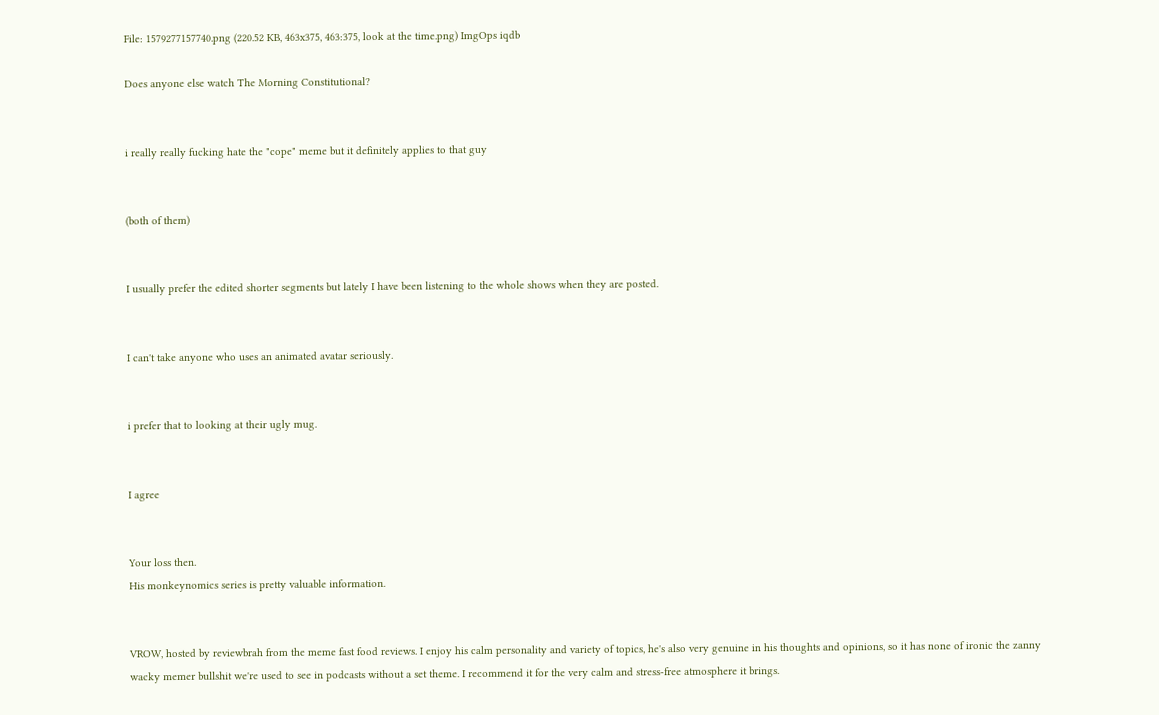File: 1579277157740.png (220.52 KB, 463x375, 463:375, look at the time.png) ImgOps iqdb

Does anyone else watch The Morning Constitutional?


i really really fucking hate the "cope" meme but it definitely applies to that guy


(both of them)


I usually prefer the edited shorter segments but lately I have been listening to the whole shows when they are posted.


I can't take anyone who uses an animated avatar seriously.


i prefer that to looking at their ugly mug.


I agree


Your loss then.
His monkeynomics series is pretty valuable information.


VROW, hosted by reviewbrah from the meme fast food reviews. I enjoy his calm personality and variety of topics, he's also very genuine in his thoughts and opinions, so it has none of ironic the zanny wacky memer bullshit we're used to see in podcasts without a set theme. I recommend it for the very calm and stress-free atmosphere it brings.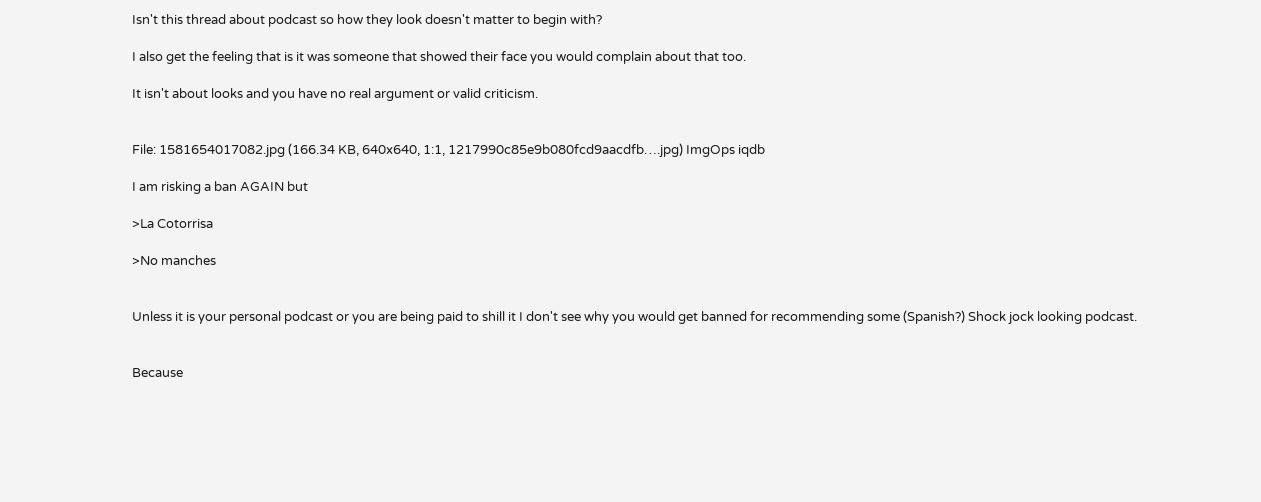Isn't this thread about podcast so how they look doesn't matter to begin with?

I also get the feeling that is it was someone that showed their face you would complain about that too.

It isn't about looks and you have no real argument or valid criticism.


File: 1581654017082.jpg (166.34 KB, 640x640, 1:1, 1217990c85e9b080fcd9aacdfb….jpg) ImgOps iqdb

I am risking a ban AGAIN but

>La Cotorrisa

>No manches


Unless it is your personal podcast or you are being paid to shill it I don't see why you would get banned for recommending some (Spanish?) Shock jock looking podcast.


Because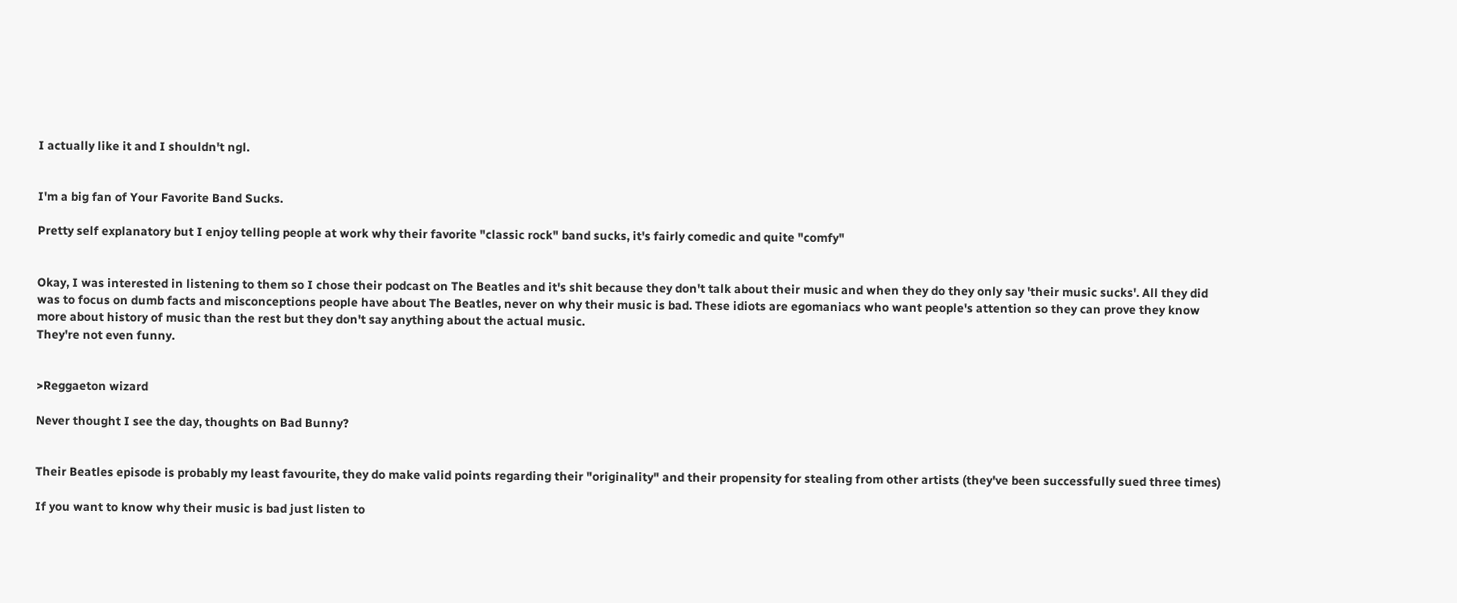I actually like it and I shouldn't ngl.


I'm a big fan of Your Favorite Band Sucks.

Pretty self explanatory but I enjoy telling people at work why their favorite "classic rock" band sucks, it's fairly comedic and quite "comfy"


Okay, I was interested in listening to them so I chose their podcast on The Beatles and it's shit because they don't talk about their music and when they do they only say 'their music sucks'. All they did was to focus on dumb facts and misconceptions people have about The Beatles, never on why their music is bad. These idiots are egomaniacs who want people's attention so they can prove they know more about history of music than the rest but they don't say anything about the actual music.
They're not even funny.


>Reggaeton wizard

Never thought I see the day, thoughts on Bad Bunny?


Their Beatles episode is probably my least favourite, they do make valid points regarding their "originality" and their propensity for stealing from other artists (they've been successfully sued three times)

If you want to know why their music is bad just listen to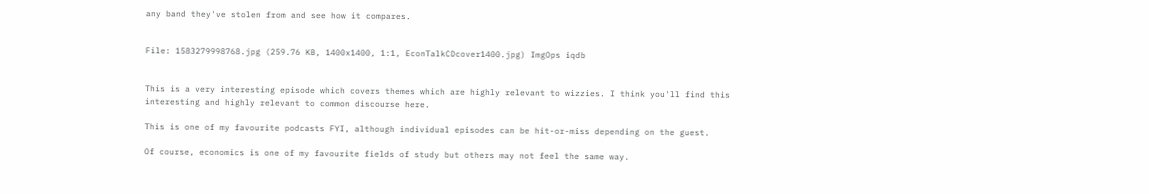any band they've stolen from and see how it compares.


File: 1583279998768.jpg (259.76 KB, 1400x1400, 1:1, EconTalkCDcover1400.jpg) ImgOps iqdb


This is a very interesting episode which covers themes which are highly relevant to wizzies. I think you'll find this interesting and highly relevant to common discourse here.

This is one of my favourite podcasts FYI, although individual episodes can be hit-or-miss depending on the guest.

Of course, economics is one of my favourite fields of study but others may not feel the same way.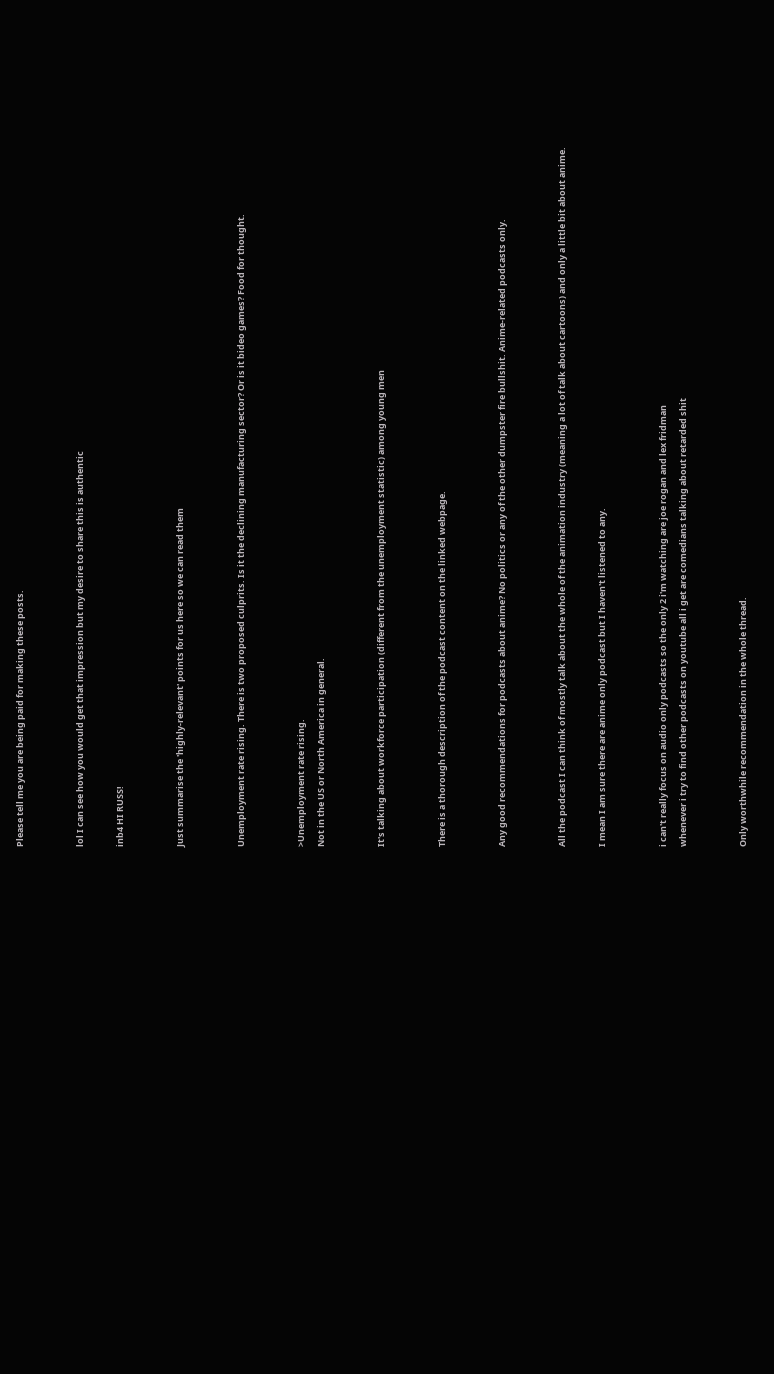Please tell me you are being paid for making these posts.


lol I can see how you would get that impression but my desire to share this is authentic

inb4 HI RUSS!


Just summarise the 'highly-relevant' points for us here so we can read them


Unemployment rate rising. There is two proposed culprits. Is it the declining manufacturing sector? Or is it bideo games? Food for thought.


>Unemployment rate rising.
Not in the US or North America in general.


It's talking about workforce participation (different from the unemployment statistic) among young men


There is a thorough description of the podcast content on the linked webpage.


Any good recommendations for podcasts about anime? No politics or any of the other dumpster fire bullshit. Anime-related podcasts only.


All the podcast I can think of mostly talk about the whole of the animation industry (meaning a lot of talk about cartoons) and only a little bit about anime.

I mean I am sure there are anime only podcast but I haven't listened to any.


i can't really focus on audio only podcasts so the only 2 i'm watching are joe rogan and lex fridman
whenever i try to find other podcasts on youtube all i get are comedians talking about retarded shit


Only worthwhile recommendation in the whole thread.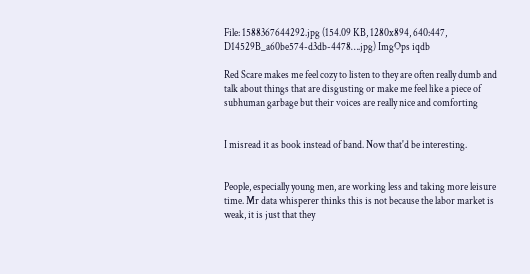File: 1588367644292.jpg (154.09 KB, 1280x894, 640:447, D14529B_a60be574-d3db-4478….jpg) ImgOps iqdb

Red Scare makes me feel cozy to listen to they are often really dumb and talk about things that are disgusting or make me feel like a piece of subhuman garbage but their voices are really nice and comforting


I misread it as book instead of band. Now that'd be interesting.


People, especially young men, are working less and taking more leisure time. Mr data whisperer thinks this is not because the labor market is weak, it is just that they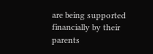are being supported financially by their parents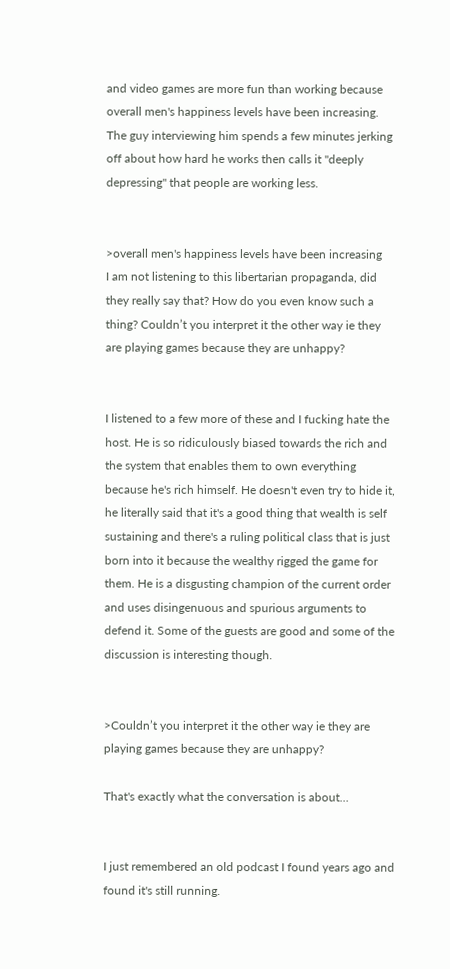and video games are more fun than working because overall men's happiness levels have been increasing. The guy interviewing him spends a few minutes jerking off about how hard he works then calls it "deeply depressing" that people are working less.


>overall men's happiness levels have been increasing
I am not listening to this libertarian propaganda, did they really say that? How do you even know such a thing? Couldn’t you interpret it the other way ie they are playing games because they are unhappy?


I listened to a few more of these and I fucking hate the host. He is so ridiculously biased towards the rich and the system that enables them to own everything because he's rich himself. He doesn't even try to hide it, he literally said that it's a good thing that wealth is self sustaining and there's a ruling political class that is just born into it because the wealthy rigged the game for them. He is a disgusting champion of the current order and uses disingenuous and spurious arguments to defend it. Some of the guests are good and some of the discussion is interesting though.


>Couldn’t you interpret it the other way ie they are playing games because they are unhappy?

That's exactly what the conversation is about…


I just remembered an old podcast I found years ago and found it's still running.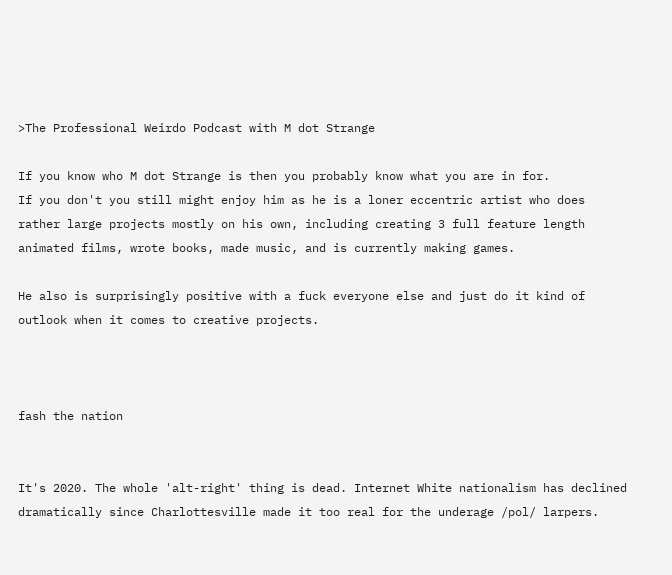>The Professional Weirdo Podcast with M dot Strange

If you know who M dot Strange is then you probably know what you are in for.
If you don't you still might enjoy him as he is a loner eccentric artist who does rather large projects mostly on his own, including creating 3 full feature length animated films, wrote books, made music, and is currently making games.

He also is surprisingly positive with a fuck everyone else and just do it kind of outlook when it comes to creative projects.



fash the nation


It's 2020. The whole 'alt-right' thing is dead. Internet White nationalism has declined dramatically since Charlottesville made it too real for the underage /pol/ larpers.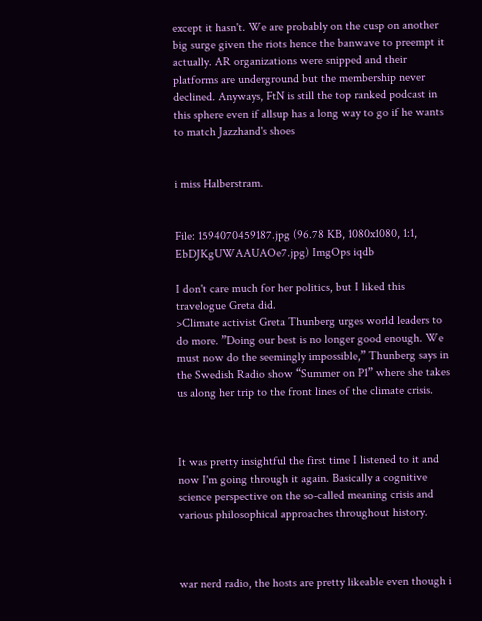except it hasn't. We are probably on the cusp on another big surge given the riots hence the banwave to preempt it actually. AR organizations were snipped and their platforms are underground but the membership never declined. Anyways, FtN is still the top ranked podcast in this sphere even if allsup has a long way to go if he wants to match Jazzhand's shoes


i miss Halberstram.


File: 1594070459187.jpg (96.78 KB, 1080x1080, 1:1, EbDJKgUWAAUAOe7.jpg) ImgOps iqdb

I don't care much for her politics, but I liked this travelogue Greta did.
>Climate activist Greta Thunberg urges world leaders to do more. ”Doing our best is no longer good enough. We must now do the seemingly impossible,” Thunberg says in the Swedish Radio show “Summer on P1” where she takes us along her trip to the front lines of the climate crisis.



It was pretty insightful the first time I listened to it and now I'm going through it again. Basically a cognitive science perspective on the so-called meaning crisis and various philosophical approaches throughout history.



war nerd radio, the hosts are pretty likeable even though i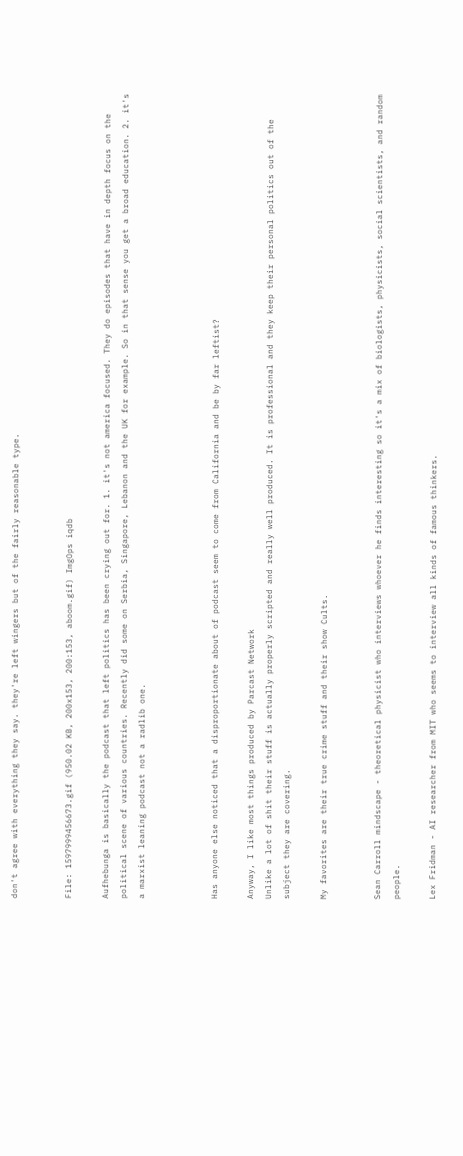don't agree with everything they say. they're left wingers but of the fairly reasonable type.


File: 1597999456673.gif (950.02 KB, 200x153, 200:153, aboom.gif) ImgOps iqdb

Aufhebunga is basically the podcast that left politics has been crying out for. 1. it's not america focused. They do episodes that have in depth focus on the political scene of various countries. Recently did some on Serbia, Singapore, Lebanon and the UK for example. So in that sense you get a broad education. 2. it's a marxist leaning podcast not a radlib one.



Has anyone else noticed that a disproportionate about of podcast seem to come from California and be by far leftist?

Anyway, I like most things produced by Parcast Network
Unlike a lot of shit their stuff is actually properly scripted and really well produced. It is professional and they keep their personal politics out of the subject they are covering.

My favorites are their true crime stuff and their show Cults.


Sean Carroll mindscape - theoretical physicist who interviews whoever he finds interesting so it's a mix of biologists, physicists, social scientists, and random people.

Lex Fridman - AI researcher from MIT who seems to interview all kinds of famous thinkers.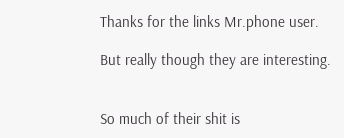Thanks for the links Mr.phone user.

But really though they are interesting.


So much of their shit is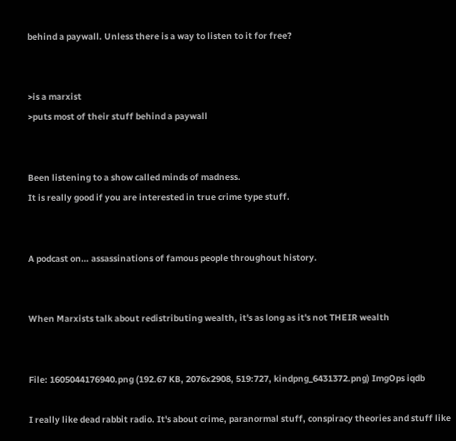behind a paywall. Unless there is a way to listen to it for free?


>is a marxist
>puts most of their stuff behind a paywall


Been listening to a show called minds of madness.
It is really good if you are interested in true crime type stuff.


A podcast on… assassinations of famous people throughout history.


When Marxists talk about redistributing wealth, it's as long as it's not THEIR wealth


File: 1605044176940.png (192.67 KB, 2076x2908, 519:727, kindpng_6431372.png) ImgOps iqdb

I really like dead rabbit radio. It's about crime, paranormal stuff, conspiracy theories and stuff like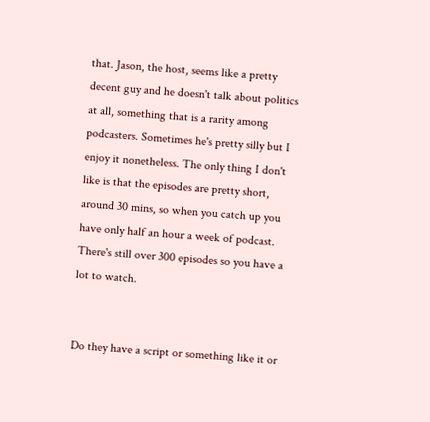that. Jason, the host, seems like a pretty decent guy and he doesn't talk about politics at all, something that is a rarity among podcasters. Sometimes he's pretty silly but I enjoy it nonetheless. The only thing I don't like is that the episodes are pretty short, around 30 mins, so when you catch up you have only half an hour a week of podcast. There's still over 300 episodes so you have a lot to watch.


Do they have a script or something like it or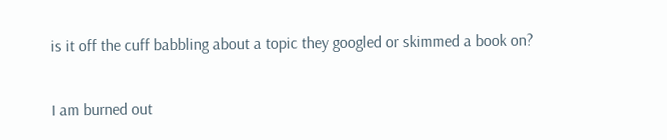is it off the cuff babbling about a topic they googled or skimmed a book on?

I am burned out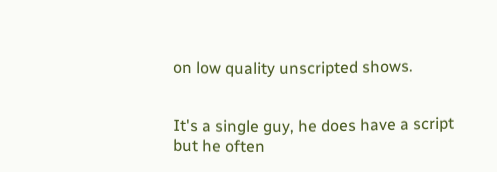on low quality unscripted shows.


It's a single guy, he does have a script but he often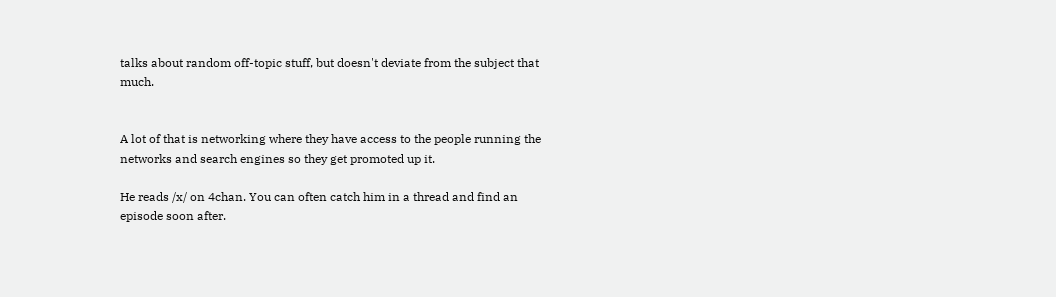talks about random off-topic stuff, but doesn't deviate from the subject that much.


A lot of that is networking where they have access to the people running the networks and search engines so they get promoted up it.

He reads /x/ on 4chan. You can often catch him in a thread and find an episode soon after.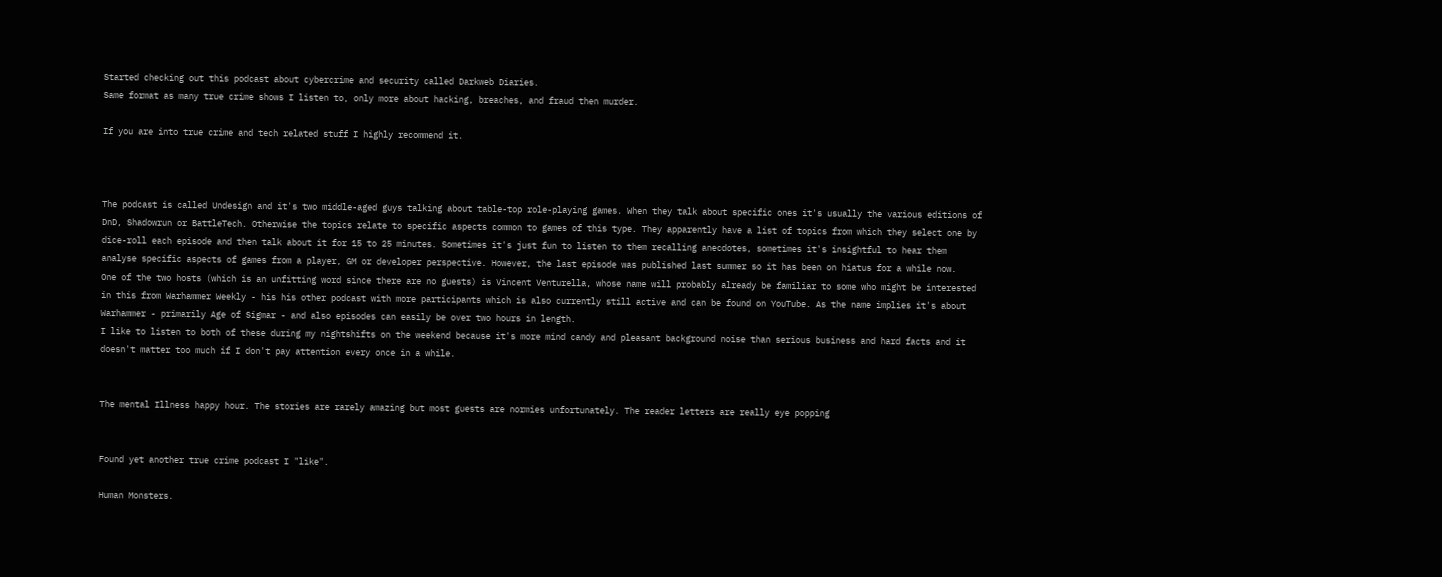Started checking out this podcast about cybercrime and security called Darkweb Diaries.
Same format as many true crime shows I listen to, only more about hacking, breaches, and fraud then murder.

If you are into true crime and tech related stuff I highly recommend it.



The podcast is called Undesign and it's two middle-aged guys talking about table-top role-playing games. When they talk about specific ones it's usually the various editions of DnD, Shadowrun or BattleTech. Otherwise the topics relate to specific aspects common to games of this type. They apparently have a list of topics from which they select one by dice-roll each episode and then talk about it for 15 to 25 minutes. Sometimes it's just fun to listen to them recalling anecdotes, sometimes it's insightful to hear them analyse specific aspects of games from a player, GM or developer perspective. However, the last episode was published last summer so it has been on hiatus for a while now.
One of the two hosts (which is an unfitting word since there are no guests) is Vincent Venturella, whose name will probably already be familiar to some who might be interested in this from Warhammer Weekly - his his other podcast with more participants which is also currently still active and can be found on YouTube. As the name implies it's about Warhammer - primarily Age of Sigmar - and also episodes can easily be over two hours in length.
I like to listen to both of these during my nightshifts on the weekend because it's more mind candy and pleasant background noise than serious business and hard facts and it doesn't matter too much if I don't pay attention every once in a while.


The mental Illness happy hour. The stories are rarely amazing but most guests are normies unfortunately. The reader letters are really eye popping


Found yet another true crime podcast I "like".

Human Monsters.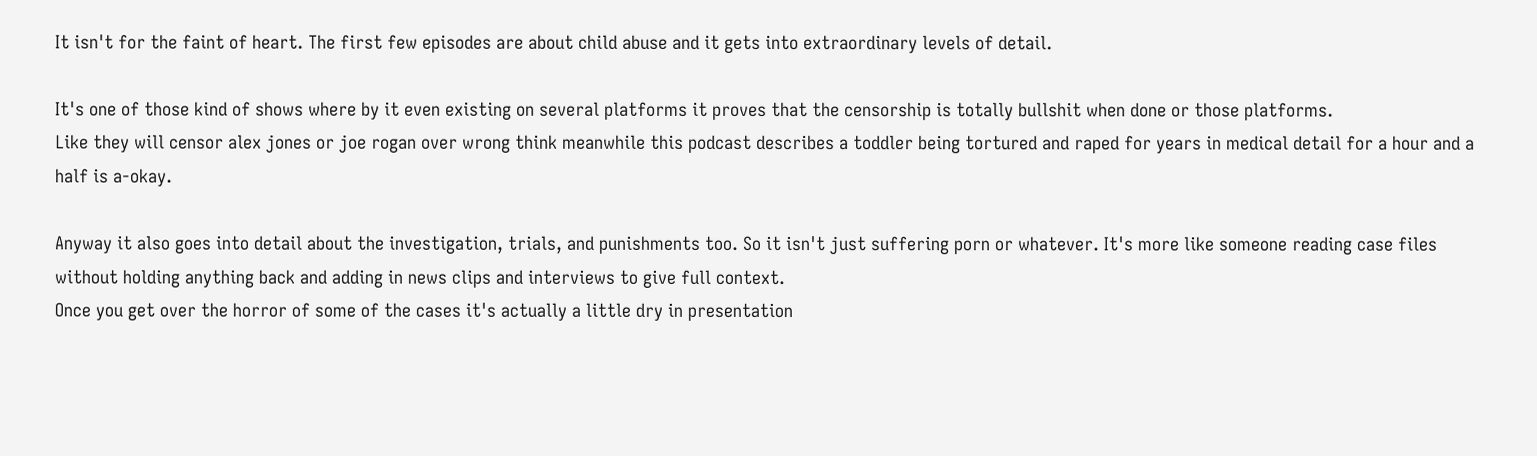It isn't for the faint of heart. The first few episodes are about child abuse and it gets into extraordinary levels of detail.

It's one of those kind of shows where by it even existing on several platforms it proves that the censorship is totally bullshit when done or those platforms.
Like they will censor alex jones or joe rogan over wrong think meanwhile this podcast describes a toddler being tortured and raped for years in medical detail for a hour and a half is a-okay.

Anyway it also goes into detail about the investigation, trials, and punishments too. So it isn't just suffering porn or whatever. It's more like someone reading case files without holding anything back and adding in news clips and interviews to give full context.
Once you get over the horror of some of the cases it's actually a little dry in presentation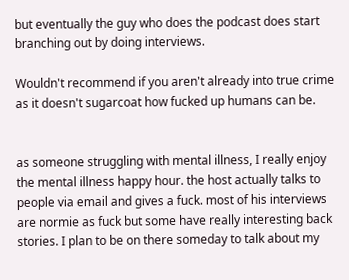but eventually the guy who does the podcast does start branching out by doing interviews.

Wouldn't recommend if you aren't already into true crime as it doesn't sugarcoat how fucked up humans can be.


as someone struggling with mental illness, I really enjoy the mental illness happy hour. the host actually talks to people via email and gives a fuck. most of his interviews are normie as fuck but some have really interesting back stories. I plan to be on there someday to talk about my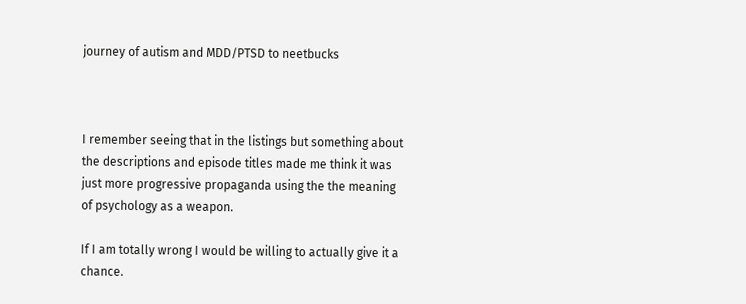journey of autism and MDD/PTSD to neetbucks



I remember seeing that in the listings but something about the descriptions and episode titles made me think it was just more progressive propaganda using the the meaning of psychology as a weapon.

If I am totally wrong I would be willing to actually give it a chance.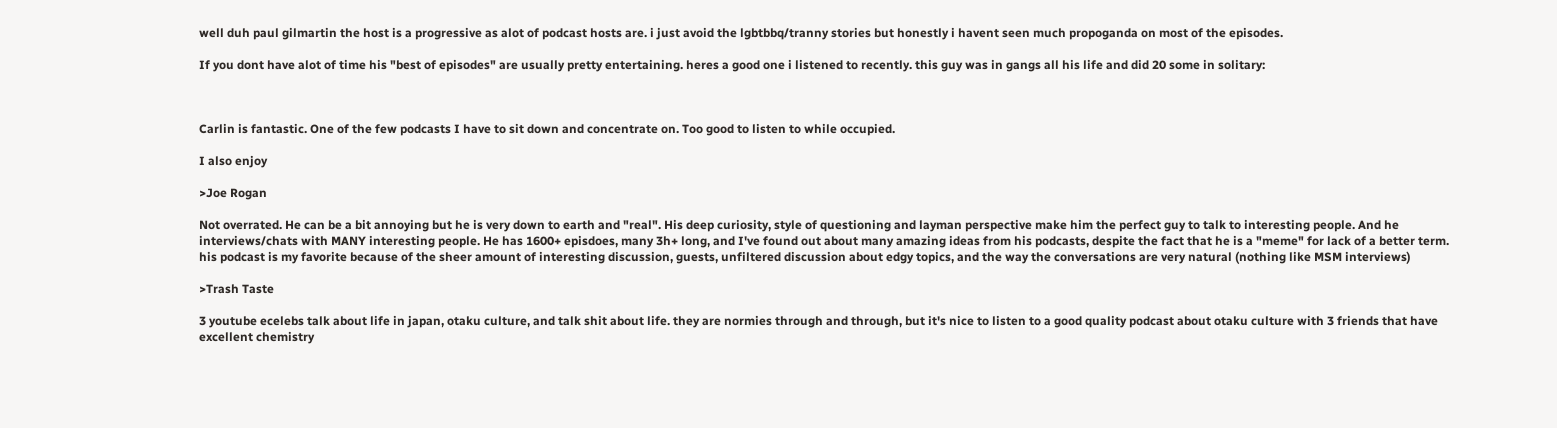well duh paul gilmartin the host is a progressive as alot of podcast hosts are. i just avoid the lgbtbbq/tranny stories but honestly i havent seen much propoganda on most of the episodes.

If you dont have alot of time his "best of episodes" are usually pretty entertaining. heres a good one i listened to recently. this guy was in gangs all his life and did 20 some in solitary:



Carlin is fantastic. One of the few podcasts I have to sit down and concentrate on. Too good to listen to while occupied.

I also enjoy

>Joe Rogan

Not overrated. He can be a bit annoying but he is very down to earth and "real". His deep curiosity, style of questioning and layman perspective make him the perfect guy to talk to interesting people. And he interviews/chats with MANY interesting people. He has 1600+ episdoes, many 3h+ long, and I've found out about many amazing ideas from his podcasts, despite the fact that he is a "meme" for lack of a better term. his podcast is my favorite because of the sheer amount of interesting discussion, guests, unfiltered discussion about edgy topics, and the way the conversations are very natural (nothing like MSM interviews)

>Trash Taste

3 youtube ecelebs talk about life in japan, otaku culture, and talk shit about life. they are normies through and through, but it's nice to listen to a good quality podcast about otaku culture with 3 friends that have excellent chemistry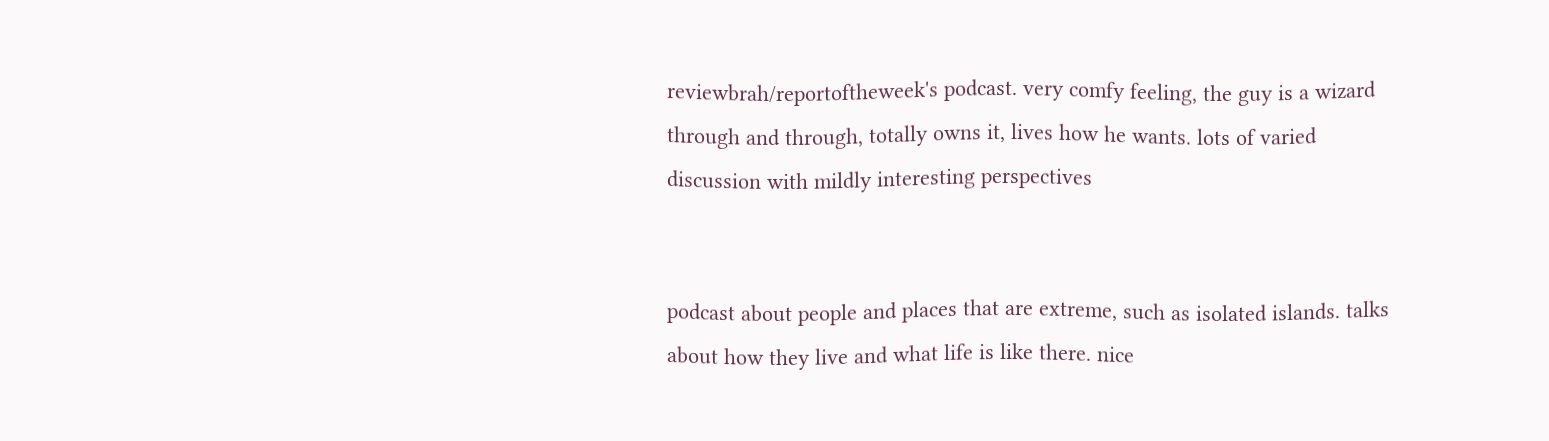reviewbrah/reportoftheweek's podcast. very comfy feeling, the guy is a wizard through and through, totally owns it, lives how he wants. lots of varied discussion with mildly interesting perspectives


podcast about people and places that are extreme, such as isolated islands. talks about how they live and what life is like there. nice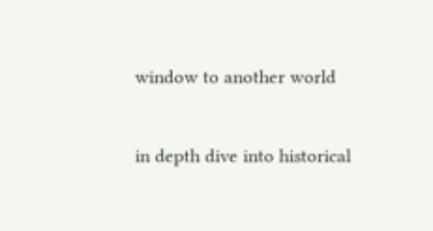window to another world


in depth dive into historical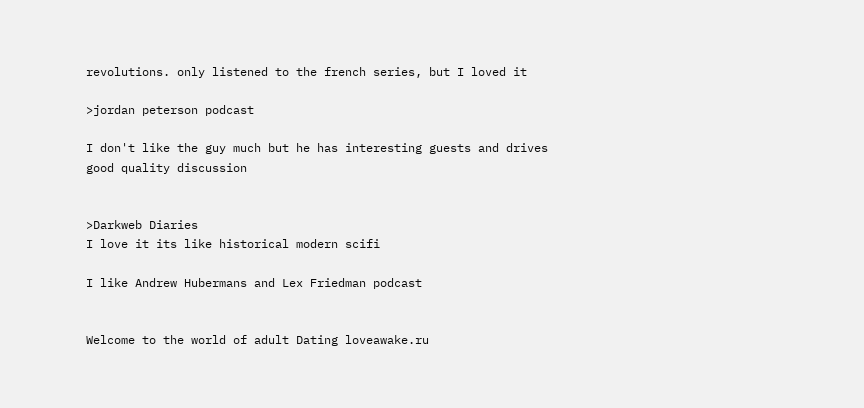revolutions. only listened to the french series, but I loved it

>jordan peterson podcast

I don't like the guy much but he has interesting guests and drives good quality discussion


>Darkweb Diaries
I love it its like historical modern scifi

I like Andrew Hubermans and Lex Friedman podcast


Welcome to the world of adult Dating loveawake.ru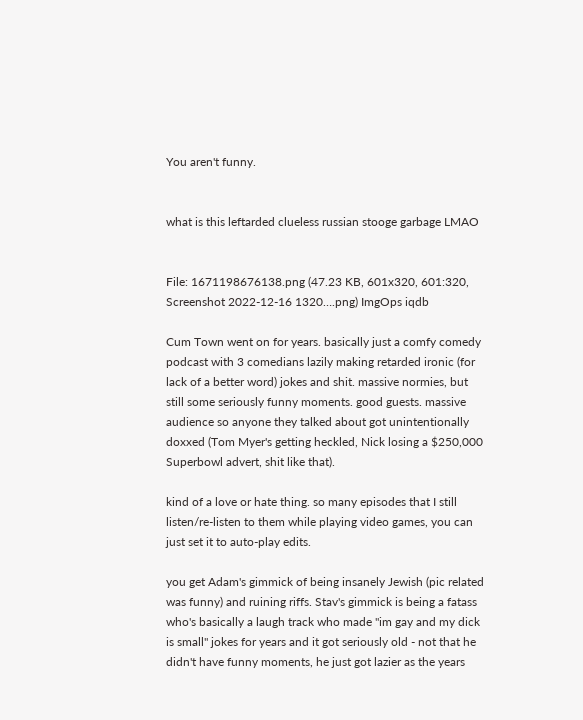You aren't funny.


what is this leftarded clueless russian stooge garbage LMAO


File: 1671198676138.png (47.23 KB, 601x320, 601:320, Screenshot 2022-12-16 1320….png) ImgOps iqdb

Cum Town went on for years. basically just a comfy comedy podcast with 3 comedians lazily making retarded ironic (for lack of a better word) jokes and shit. massive normies, but still some seriously funny moments. good guests. massive audience so anyone they talked about got unintentionally doxxed (Tom Myer's getting heckled, Nick losing a $250,000 Superbowl advert, shit like that).

kind of a love or hate thing. so many episodes that I still listen/re-listen to them while playing video games, you can just set it to auto-play edits.

you get Adam's gimmick of being insanely Jewish (pic related was funny) and ruining riffs. Stav's gimmick is being a fatass who's basically a laugh track who made "im gay and my dick is small" jokes for years and it got seriously old - not that he didn't have funny moments, he just got lazier as the years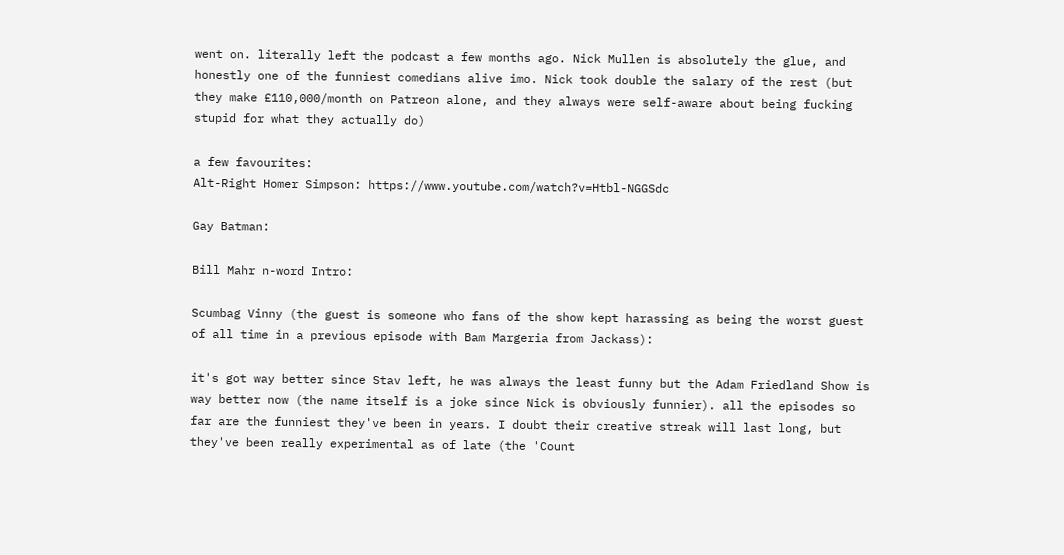went on. literally left the podcast a few months ago. Nick Mullen is absolutely the glue, and honestly one of the funniest comedians alive imo. Nick took double the salary of the rest (but they make £110,000/month on Patreon alone, and they always were self-aware about being fucking stupid for what they actually do)

a few favourites:
Alt-Right Homer Simpson: https://www.youtube.com/watch?v=Htbl-NGGSdc

Gay Batman:

Bill Mahr n-word Intro:

Scumbag Vinny (the guest is someone who fans of the show kept harassing as being the worst guest of all time in a previous episode with Bam Margeria from Jackass):

it's got way better since Stav left, he was always the least funny but the Adam Friedland Show is way better now (the name itself is a joke since Nick is obviously funnier). all the episodes so far are the funniest they've been in years. I doubt their creative streak will last long, but they've been really experimental as of late (the 'Count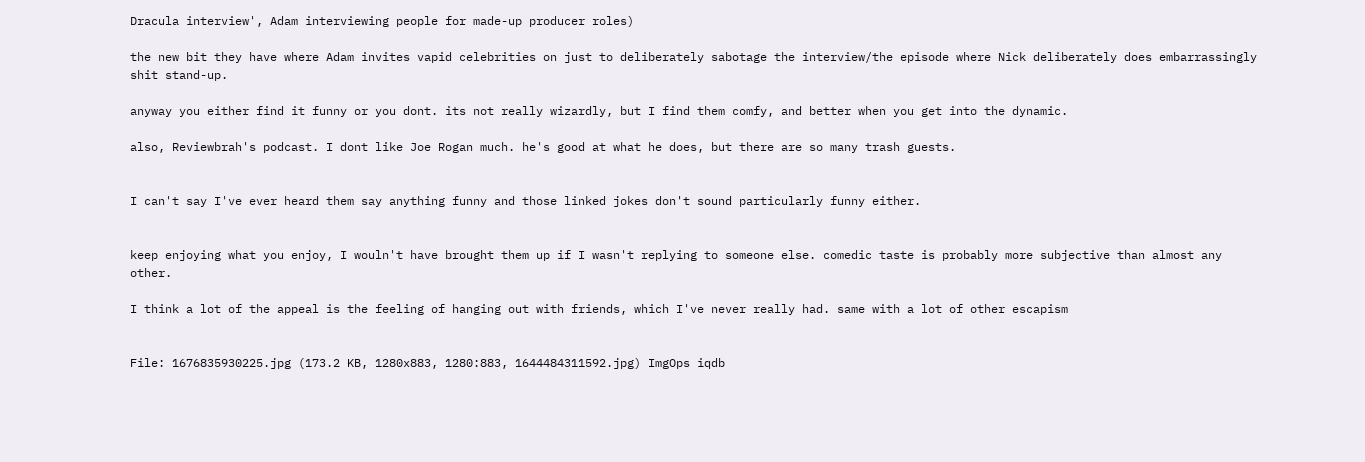Dracula interview', Adam interviewing people for made-up producer roles)

the new bit they have where Adam invites vapid celebrities on just to deliberately sabotage the interview/the episode where Nick deliberately does embarrassingly shit stand-up.

anyway you either find it funny or you dont. its not really wizardly, but I find them comfy, and better when you get into the dynamic.

also, Reviewbrah's podcast. I dont like Joe Rogan much. he's good at what he does, but there are so many trash guests.


I can't say I've ever heard them say anything funny and those linked jokes don't sound particularly funny either.


keep enjoying what you enjoy, I wouln't have brought them up if I wasn't replying to someone else. comedic taste is probably more subjective than almost any other.

I think a lot of the appeal is the feeling of hanging out with friends, which I've never really had. same with a lot of other escapism


File: 1676835930225.jpg (173.2 KB, 1280x883, 1280:883, 1644484311592.jpg) ImgOps iqdb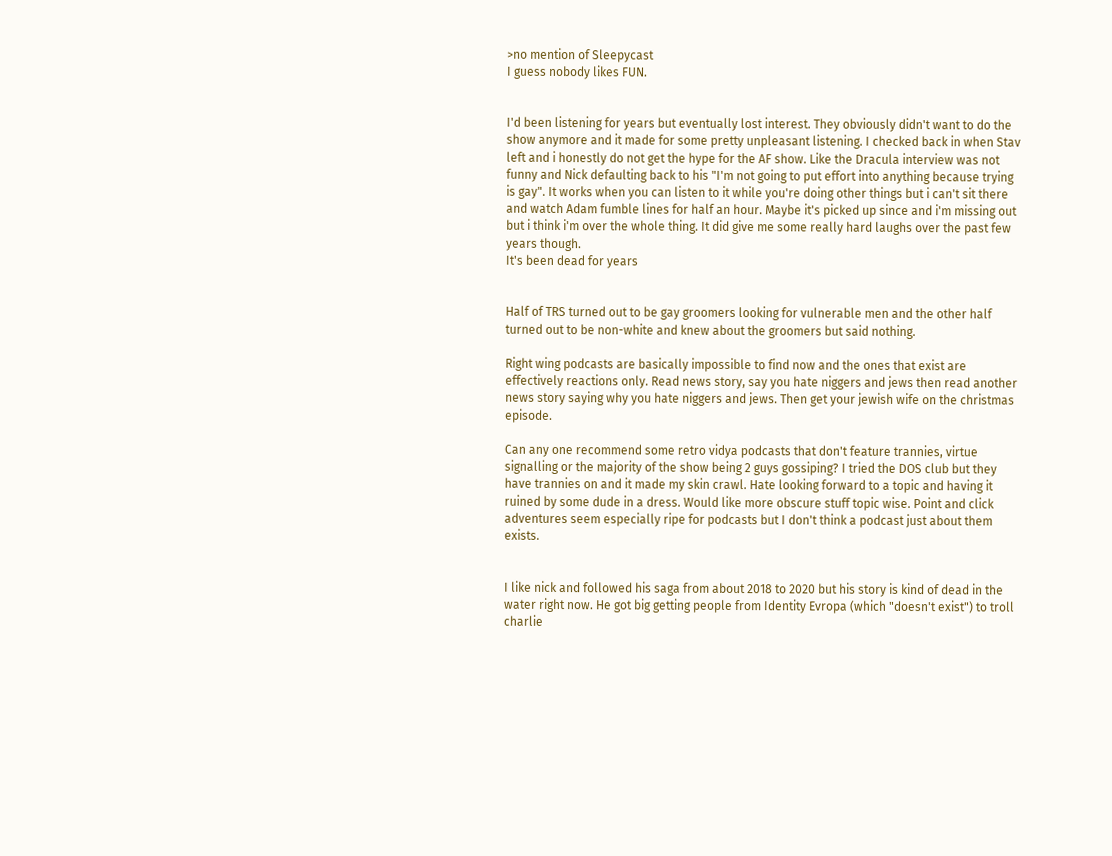>no mention of Sleepycast
I guess nobody likes FUN.


I'd been listening for years but eventually lost interest. They obviously didn't want to do the show anymore and it made for some pretty unpleasant listening. I checked back in when Stav left and i honestly do not get the hype for the AF show. Like the Dracula interview was not funny and Nick defaulting back to his "I'm not going to put effort into anything because trying is gay". It works when you can listen to it while you're doing other things but i can't sit there and watch Adam fumble lines for half an hour. Maybe it's picked up since and i'm missing out but i think i'm over the whole thing. It did give me some really hard laughs over the past few years though.
It's been dead for years


Half of TRS turned out to be gay groomers looking for vulnerable men and the other half turned out to be non-white and knew about the groomers but said nothing.

Right wing podcasts are basically impossible to find now and the ones that exist are effectively reactions only. Read news story, say you hate niggers and jews then read another news story saying why you hate niggers and jews. Then get your jewish wife on the christmas episode.

Can any one recommend some retro vidya podcasts that don't feature trannies, virtue signalling or the majority of the show being 2 guys gossiping? I tried the DOS club but they have trannies on and it made my skin crawl. Hate looking forward to a topic and having it ruined by some dude in a dress. Would like more obscure stuff topic wise. Point and click adventures seem especially ripe for podcasts but I don't think a podcast just about them exists.


I like nick and followed his saga from about 2018 to 2020 but his story is kind of dead in the water right now. He got big getting people from Identity Evropa (which "doesn't exist") to troll charlie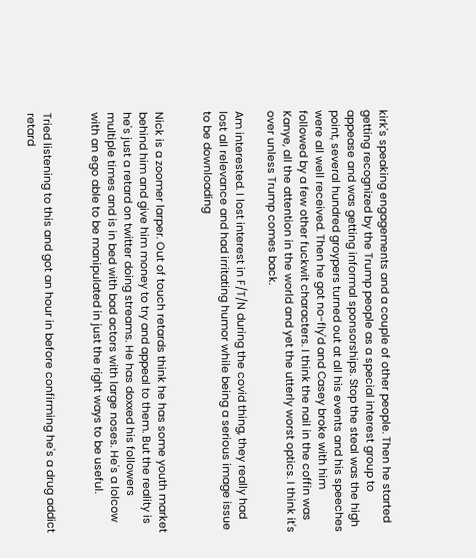kirk's speaking engagements and a couple of other people. Then he started getting recognized by the Trump people as a special interest group to appease and was getting informal sponsorships. Stop the steal was the high point, several hundred groypers turned out at all his events and his speeches were all well received. Then he got no-fly'd and Casey broke with him followed by a few other fuckwit characters. I think the nail in the coffin was Kanye, all the attention in the world and yet the utterly worst optics. I think it's over unless Trump comes back.

Am interested. I lost interest in F/T/N during the covid thing, they really had lost all relevance and had irritating humor while being a serious image issue to be downloading


Nick is a zoomer larper. Out of touch retards think he has some youth market behind him and give him money to try and appeal to them. But the reality is he's just a retard on twitter doing streams. He has doxxed his followers multiple times and is in bed with bad actors with large noses. He's a lolcow with an ego able to be manipulated in just the right ways to be useful.


Tried listening to this and got an hour in before confirming he's a drug addict retard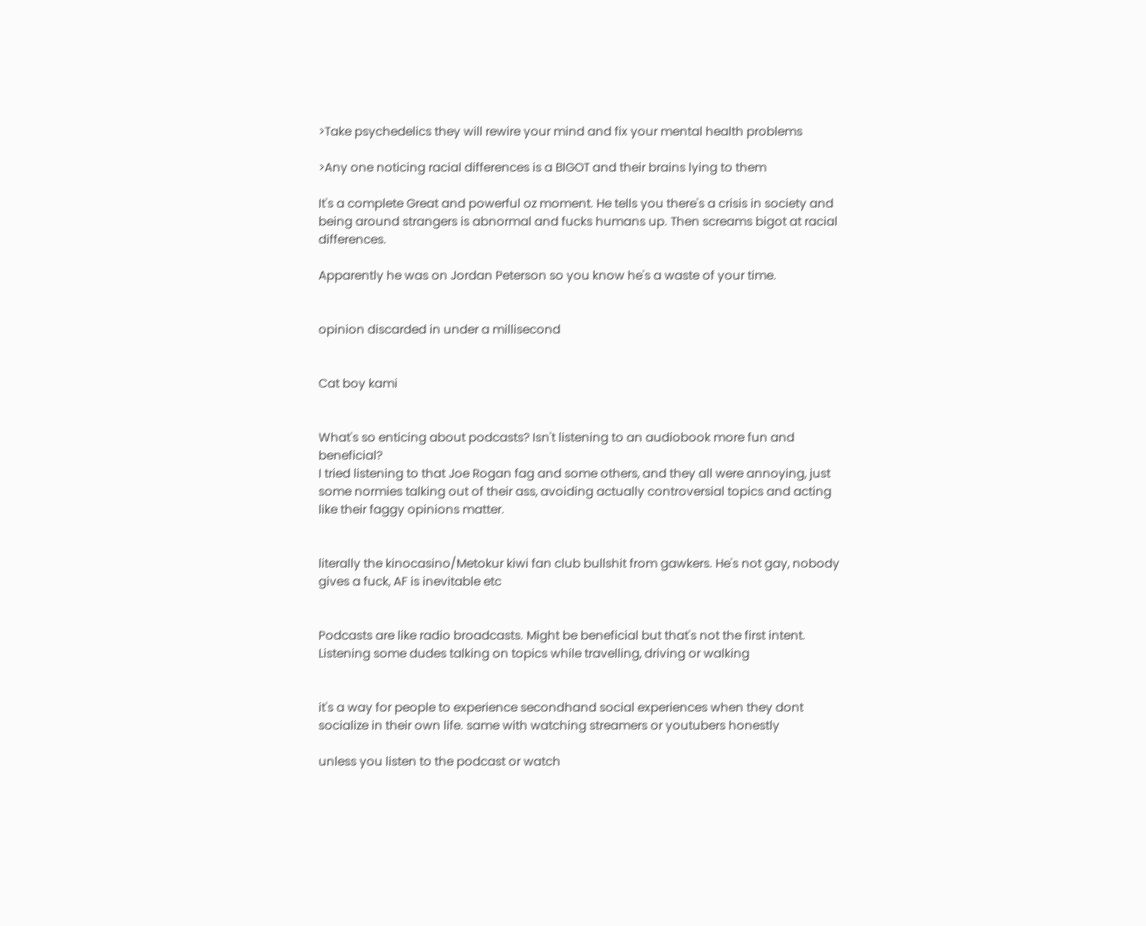>Take psychedelics they will rewire your mind and fix your mental health problems

>Any one noticing racial differences is a BIGOT and their brains lying to them

It's a complete Great and powerful oz moment. He tells you there's a crisis in society and being around strangers is abnormal and fucks humans up. Then screams bigot at racial differences.

Apparently he was on Jordan Peterson so you know he's a waste of your time.


opinion discarded in under a millisecond


Cat boy kami


What's so enticing about podcasts? Isn't listening to an audiobook more fun and beneficial?
I tried listening to that Joe Rogan fag and some others, and they all were annoying, just some normies talking out of their ass, avoiding actually controversial topics and acting like their faggy opinions matter.


literally the kinocasino/Metokur kiwi fan club bullshit from gawkers. He's not gay, nobody gives a fuck, AF is inevitable etc


Podcasts are like radio broadcasts. Might be beneficial but that's not the first intent. Listening some dudes talking on topics while travelling, driving or walking


it's a way for people to experience secondhand social experiences when they dont socialize in their own life. same with watching streamers or youtubers honestly

unless you listen to the podcast or watch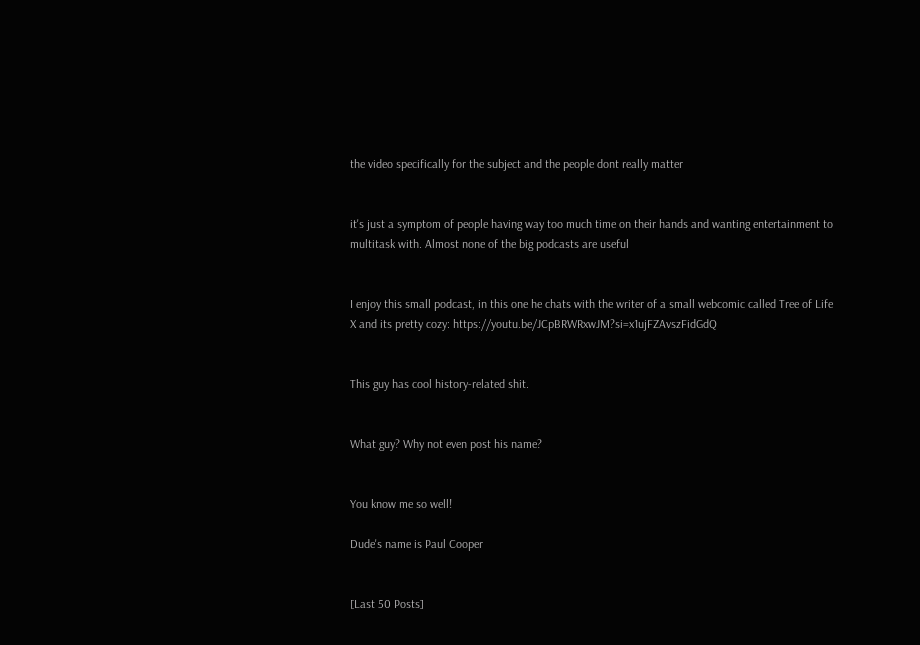the video specifically for the subject and the people dont really matter


it's just a symptom of people having way too much time on their hands and wanting entertainment to multitask with. Almost none of the big podcasts are useful


I enjoy this small podcast, in this one he chats with the writer of a small webcomic called Tree of Life X and its pretty cozy: https://youtu.be/JCpBRWRxwJM?si=x1ujFZAvszFidGdQ


This guy has cool history-related shit.


What guy? Why not even post his name?


You know me so well!

Dude's name is Paul Cooper


[Last 50 Posts]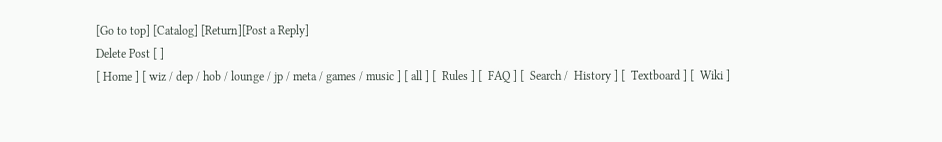[Go to top] [Catalog] [Return][Post a Reply]
Delete Post [ ]
[ Home ] [ wiz / dep / hob / lounge / jp / meta / games / music ] [ all ] [  Rules ] [  FAQ ] [  Search /  History ] [  Textboard ] [  Wiki ]